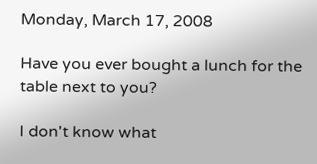Monday, March 17, 2008

Have you ever bought a lunch for the table next to you?

I don't know what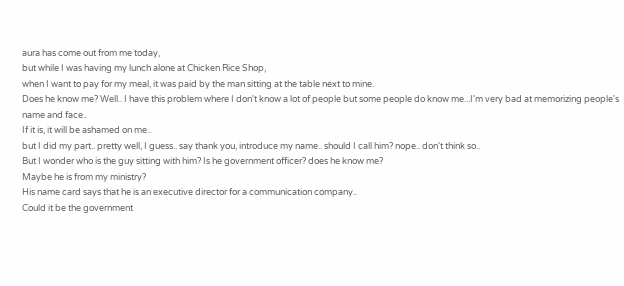aura has come out from me today,
but while I was having my lunch alone at Chicken Rice Shop,
when I want to pay for my meal, it was paid by the man sitting at the table next to mine.
Does he know me? Well.. I have this problem where I don't know a lot of people but some people do know me...I'm very bad at memorizing people's name and face..
If it is, it will be ashamed on me..
but I did my part.. pretty well, I guess.. say thank you, introduce my name.. should I call him? nope.. don't think so..
But I wonder who is the guy sitting with him? Is he government officer? does he know me?
Maybe he is from my ministry?
His name card says that he is an executive director for a communication company..
Could it be the government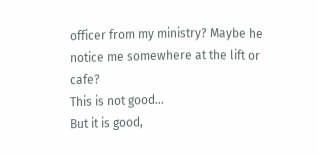officer from my ministry? Maybe he notice me somewhere at the lift or cafe?
This is not good...
But it is good,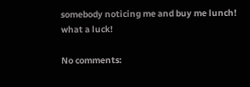somebody noticing me and buy me lunch! what a luck!

No comments: